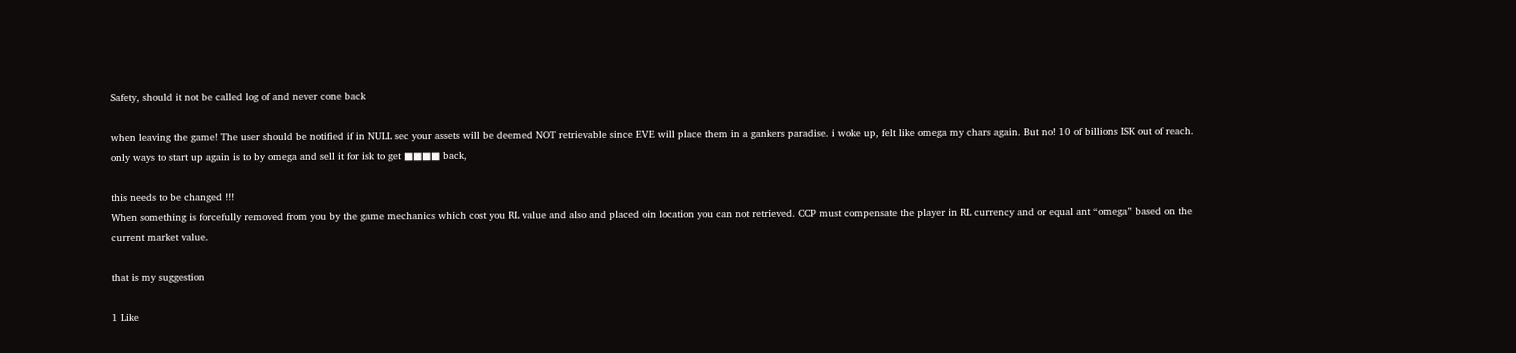Safety, should it not be called log of and never cone back

when leaving the game! The user should be notified if in NULL sec your assets will be deemed NOT retrievable since EVE will place them in a gankers paradise. i woke up, felt like omega my chars again. But no! 10 of billions ISK out of reach. only ways to start up again is to by omega and sell it for isk to get ■■■■ back,

this needs to be changed !!!
When something is forcefully removed from you by the game mechanics which cost you RL value and also and placed oin location you can not retrieved. CCP must compensate the player in RL currency and or equal ant “omega” based on the current market value.

that is my suggestion

1 Like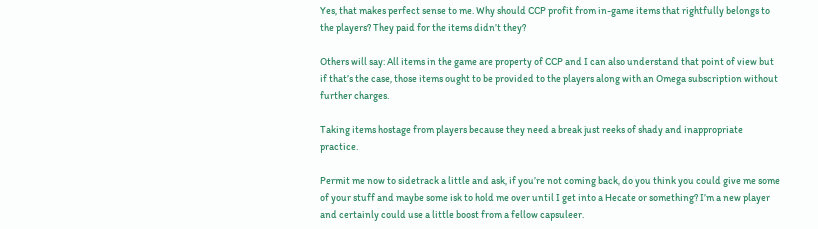Yes, that makes perfect sense to me. Why should CCP profit from in-game items that rightfully belongs to the players? They paid for the items didn’t they?

Others will say: All items in the game are property of CCP and I can also understand that point of view but if that’s the case, those items ought to be provided to the players along with an Omega subscription without further charges.

Taking items hostage from players because they need a break just reeks of shady and inappropriate practice.

Permit me now to sidetrack a little and ask, if you’re not coming back, do you think you could give me some of your stuff and maybe some isk to hold me over until I get into a Hecate or something? I’m a new player and certainly could use a little boost from a fellow capsuleer.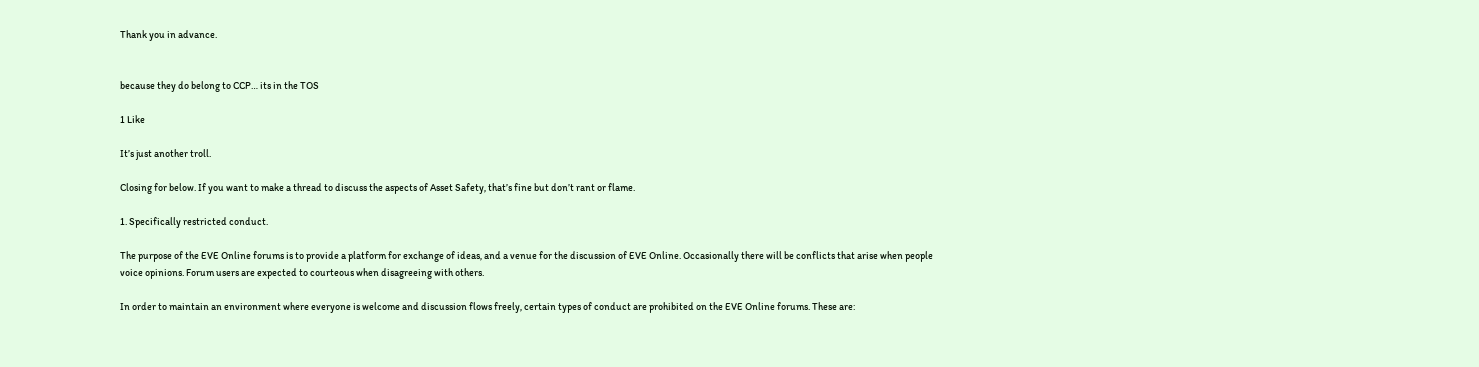Thank you in advance.


because they do belong to CCP… its in the TOS

1 Like

It’s just another troll.

Closing for below. If you want to make a thread to discuss the aspects of Asset Safety, that’s fine but don’t rant or flame.

1. Specifically restricted conduct.

The purpose of the EVE Online forums is to provide a platform for exchange of ideas, and a venue for the discussion of EVE Online. Occasionally there will be conflicts that arise when people voice opinions. Forum users are expected to courteous when disagreeing with others.

In order to maintain an environment where everyone is welcome and discussion flows freely, certain types of conduct are prohibited on the EVE Online forums. These are: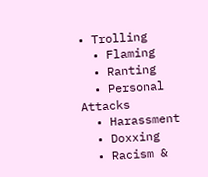• Trolling
  • Flaming
  • Ranting
  • Personal Attacks
  • Harassment
  • Doxxing
  • Racism &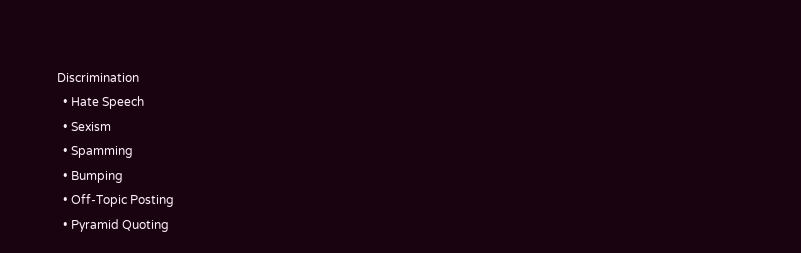Discrimination
  • Hate Speech
  • Sexism
  • Spamming
  • Bumping
  • Off-Topic Posting
  • Pyramid Quoting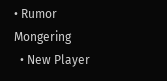• Rumor Mongering
  • New Player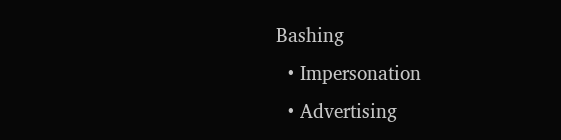Bashing
  • Impersonation
  • Advertising